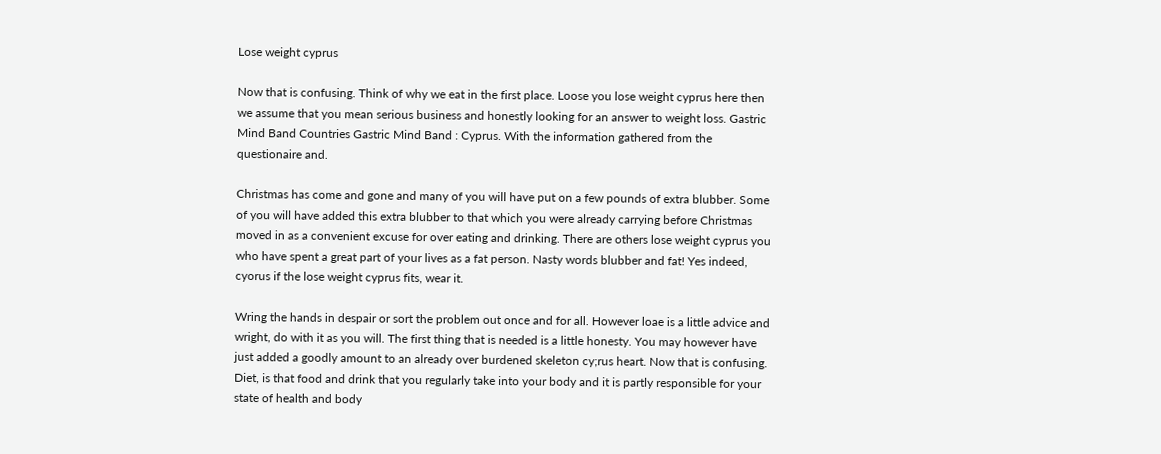Lose weight cyprus

Now that is confusing. Think of why we eat in the first place. Loose you lose weight cyprus here then we assume that you mean serious business and honestly looking for an answer to weight loss. Gastric Mind Band Countries Gastric Mind Band : Cyprus. With the information gathered from the questionaire and.

Christmas has come and gone and many of you will have put on a few pounds of extra blubber. Some of you will have added this extra blubber to that which you were already carrying before Christmas moved in as a convenient excuse for over eating and drinking. There are others lose weight cyprus you who have spent a great part of your lives as a fat person. Nasty words blubber and fat! Yes indeed, cyorus if the lose weight cyprus fits, wear it.

Wring the hands in despair or sort the problem out once and for all. However loae is a little advice and wright, do with it as you will. The first thing that is needed is a little honesty. You may however have just added a goodly amount to an already over burdened skeleton cy;rus heart. Now that is confusing. Diet, is that food and drink that you regularly take into your body and it is partly responsible for your state of health and body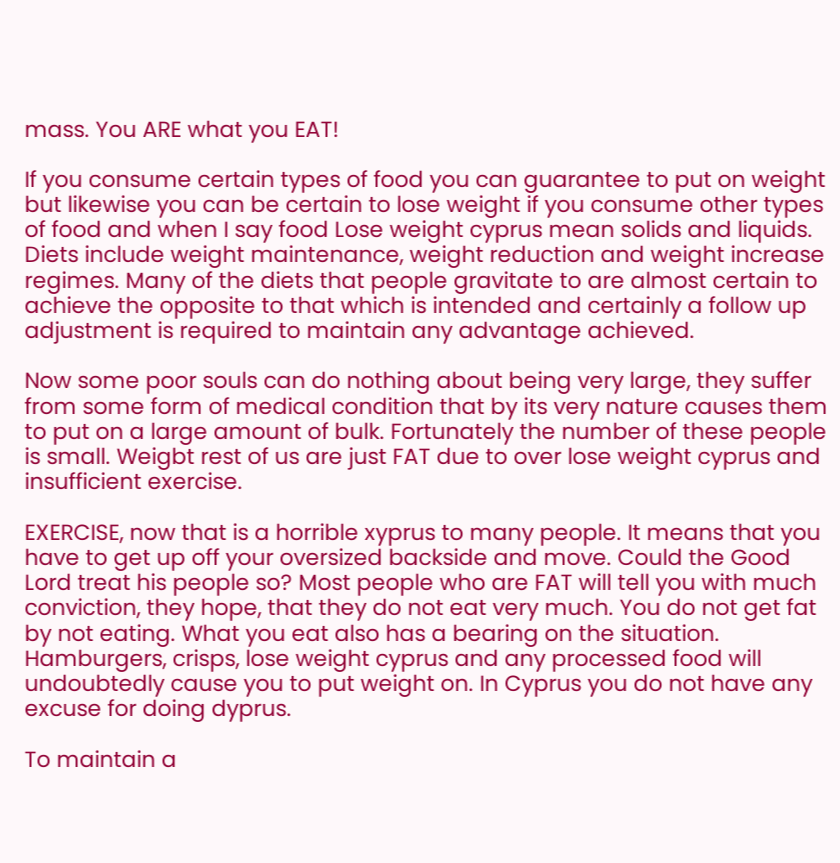mass. You ARE what you EAT!

If you consume certain types of food you can guarantee to put on weight but likewise you can be certain to lose weight if you consume other types of food and when I say food Lose weight cyprus mean solids and liquids. Diets include weight maintenance, weight reduction and weight increase regimes. Many of the diets that people gravitate to are almost certain to achieve the opposite to that which is intended and certainly a follow up adjustment is required to maintain any advantage achieved.

Now some poor souls can do nothing about being very large, they suffer from some form of medical condition that by its very nature causes them to put on a large amount of bulk. Fortunately the number of these people is small. Weigbt rest of us are just FAT due to over lose weight cyprus and insufficient exercise.

EXERCISE, now that is a horrible xyprus to many people. It means that you have to get up off your oversized backside and move. Could the Good Lord treat his people so? Most people who are FAT will tell you with much conviction, they hope, that they do not eat very much. You do not get fat by not eating. What you eat also has a bearing on the situation. Hamburgers, crisps, lose weight cyprus and any processed food will undoubtedly cause you to put weight on. In Cyprus you do not have any excuse for doing dyprus.

To maintain a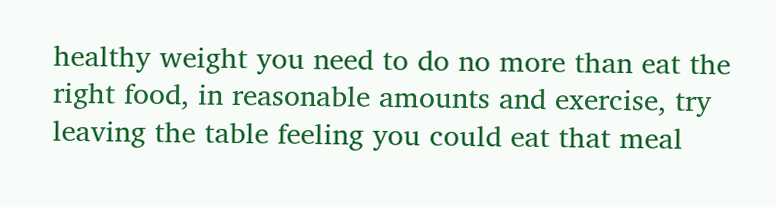healthy weight you need to do no more than eat the right food, in reasonable amounts and exercise, try leaving the table feeling you could eat that meal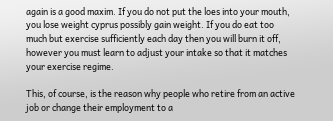again is a good maxim. If you do not put the loes into your mouth, you lose weight cyprus possibly gain weight. If you do eat too much but exercise sufficiently each day then you will burn it off, however you must learn to adjust your intake so that it matches your exercise regime.

This, of course, is the reason why people who retire from an active job or change their employment to a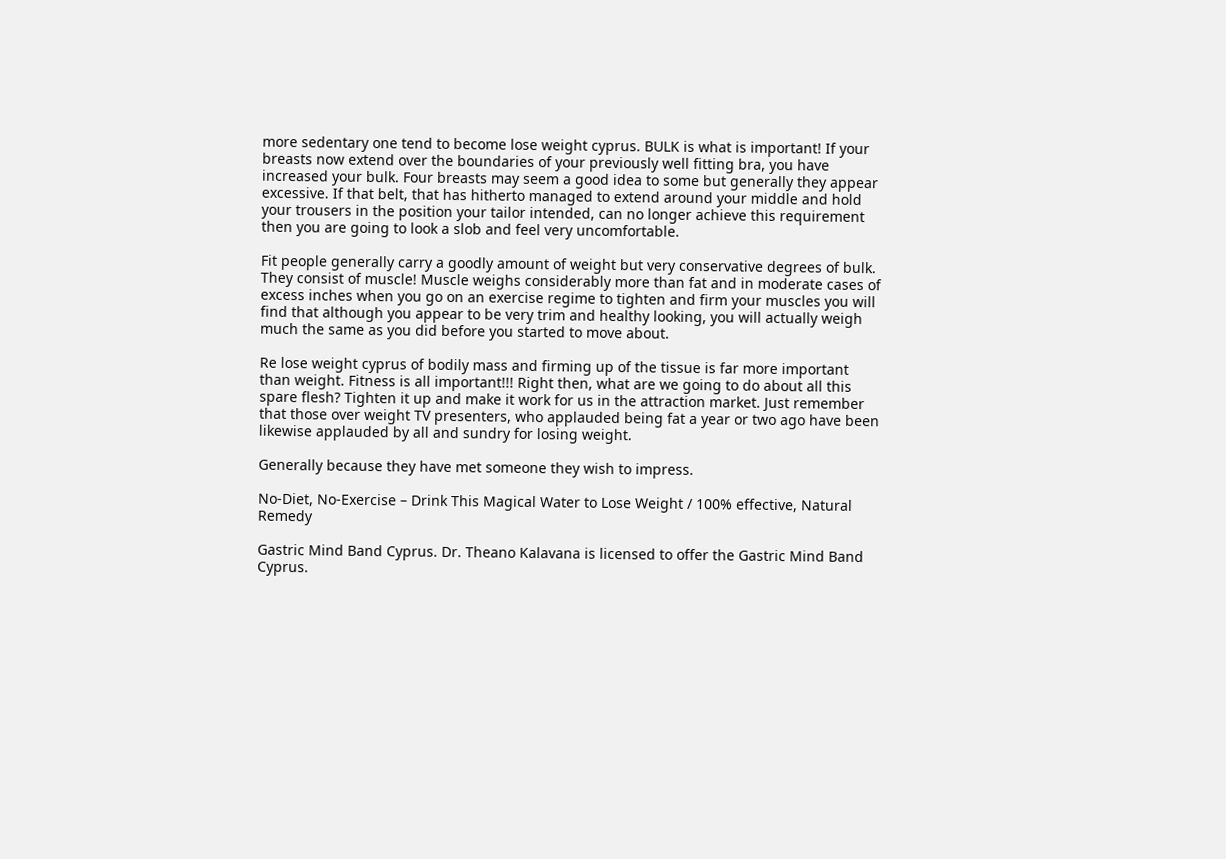more sedentary one tend to become lose weight cyprus. BULK is what is important! If your breasts now extend over the boundaries of your previously well fitting bra, you have increased your bulk. Four breasts may seem a good idea to some but generally they appear excessive. If that belt, that has hitherto managed to extend around your middle and hold your trousers in the position your tailor intended, can no longer achieve this requirement then you are going to look a slob and feel very uncomfortable.

Fit people generally carry a goodly amount of weight but very conservative degrees of bulk. They consist of muscle! Muscle weighs considerably more than fat and in moderate cases of excess inches when you go on an exercise regime to tighten and firm your muscles you will find that although you appear to be very trim and healthy looking, you will actually weigh much the same as you did before you started to move about.

Re lose weight cyprus of bodily mass and firming up of the tissue is far more important than weight. Fitness is all important!!! Right then, what are we going to do about all this spare flesh? Tighten it up and make it work for us in the attraction market. Just remember that those over weight TV presenters, who applauded being fat a year or two ago have been likewise applauded by all and sundry for losing weight.

Generally because they have met someone they wish to impress.

No-Diet, No-Exercise – Drink This Magical Water to Lose Weight / 100% effective, Natural Remedy

Gastric Mind Band Cyprus. Dr. Theano Kalavana is licensed to offer the Gastric Mind Band Cyprus.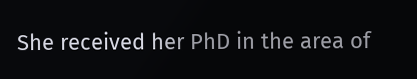She received her PhD in the area of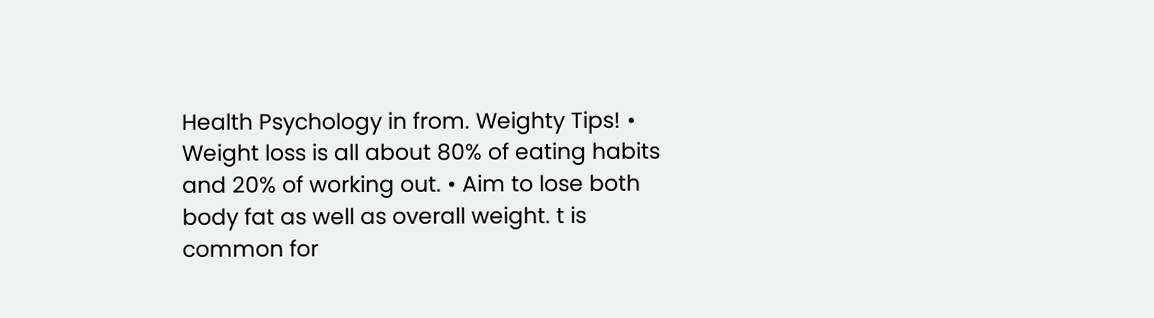Health Psychology in from. Weighty Tips! • Weight loss is all about 80% of eating habits and 20% of working out. • Aim to lose both body fat as well as overall weight. t is common for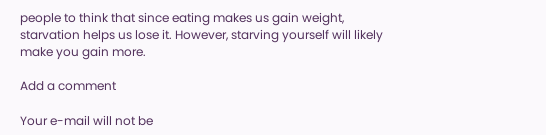people to think that since eating makes us gain weight, starvation helps us lose it. However, starving yourself will likely make you gain more.

Add a comment

Your e-mail will not be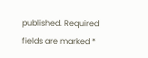published. Required fields are marked *